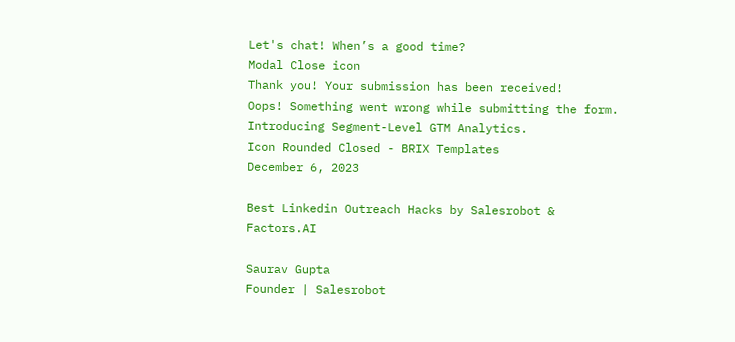Let's chat! When’s a good time?
Modal Close icon
Thank you! Your submission has been received!
Oops! Something went wrong while submitting the form.
Introducing Segment-Level GTM Analytics.
Icon Rounded Closed - BRIX Templates
December 6, 2023

Best Linkedin Outreach Hacks by Salesrobot & Factors.AI

Saurav Gupta
Founder | Salesrobot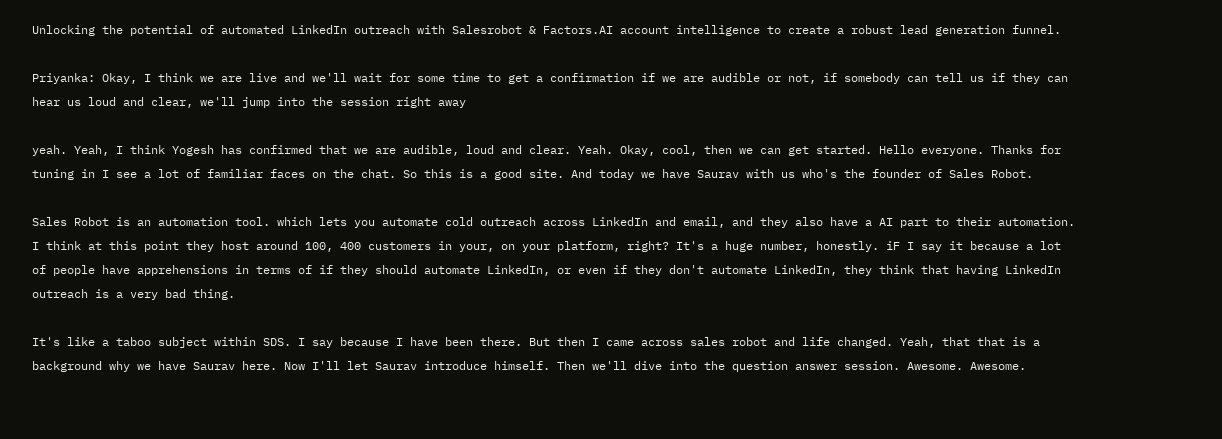Unlocking the potential of automated LinkedIn outreach with Salesrobot & Factors.AI account intelligence to create a robust lead generation funnel.

Priyanka: Okay, I think we are live and we'll wait for some time to get a confirmation if we are audible or not, if somebody can tell us if they can hear us loud and clear, we'll jump into the session right away

yeah. Yeah, I think Yogesh has confirmed that we are audible, loud and clear. Yeah. Okay, cool, then we can get started. Hello everyone. Thanks for tuning in I see a lot of familiar faces on the chat. So this is a good site. And today we have Saurav with us who's the founder of Sales Robot.

Sales Robot is an automation tool. which lets you automate cold outreach across LinkedIn and email, and they also have a AI part to their automation. I think at this point they host around 100, 400 customers in your, on your platform, right? It's a huge number, honestly. iF I say it because a lot of people have apprehensions in terms of if they should automate LinkedIn, or even if they don't automate LinkedIn, they think that having LinkedIn outreach is a very bad thing.

It's like a taboo subject within SDS. I say because I have been there. But then I came across sales robot and life changed. Yeah, that that is a background why we have Saurav here. Now I'll let Saurav introduce himself. Then we'll dive into the question answer session. Awesome. Awesome.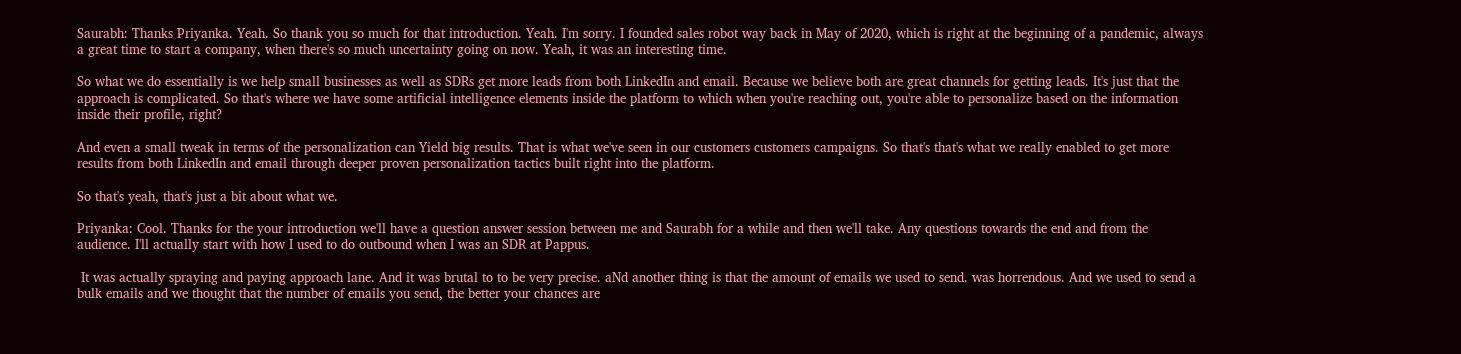Saurabh: Thanks Priyanka. Yeah. So thank you so much for that introduction. Yeah. I'm sorry. I founded sales robot way back in May of 2020, which is right at the beginning of a pandemic, always a great time to start a company, when there's so much uncertainty going on now. Yeah, it was an interesting time.

So what we do essentially is we help small businesses as well as SDRs get more leads from both LinkedIn and email. Because we believe both are great channels for getting leads. It's just that the approach is complicated. So that's where we have some artificial intelligence elements inside the platform to which when you're reaching out, you're able to personalize based on the information inside their profile, right?

And even a small tweak in terms of the personalization can Yield big results. That is what we've seen in our customers customers campaigns. So that's that's what we really enabled to get more results from both LinkedIn and email through deeper proven personalization tactics built right into the platform.

So that's yeah, that's just a bit about what we.

Priyanka: Cool. Thanks for the your introduction we'll have a question answer session between me and Saurabh for a while and then we'll take. Any questions towards the end and from the audience. I'll actually start with how I used to do outbound when I was an SDR at Pappus.

 It was actually spraying and paying approach lane. And it was brutal to to be very precise. aNd another thing is that the amount of emails we used to send. was horrendous. And we used to send a bulk emails and we thought that the number of emails you send, the better your chances are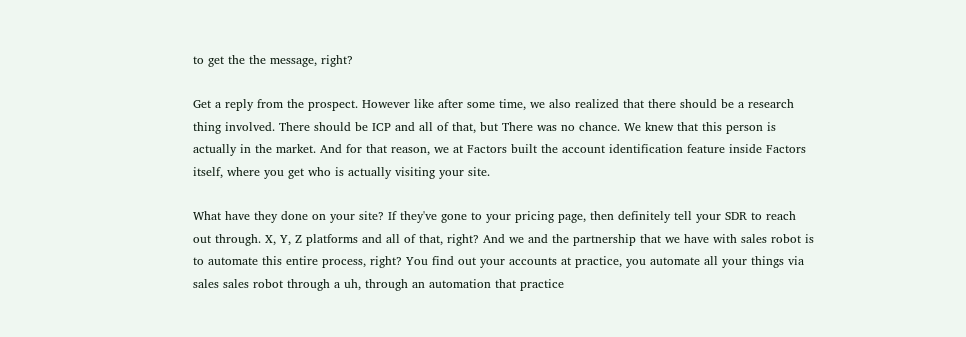to get the the message, right?

Get a reply from the prospect. However like after some time, we also realized that there should be a research thing involved. There should be ICP and all of that, but There was no chance. We knew that this person is actually in the market. And for that reason, we at Factors built the account identification feature inside Factors itself, where you get who is actually visiting your site.

What have they done on your site? If they've gone to your pricing page, then definitely tell your SDR to reach out through. X, Y, Z platforms and all of that, right? And we and the partnership that we have with sales robot is to automate this entire process, right? You find out your accounts at practice, you automate all your things via sales sales robot through a uh, through an automation that practice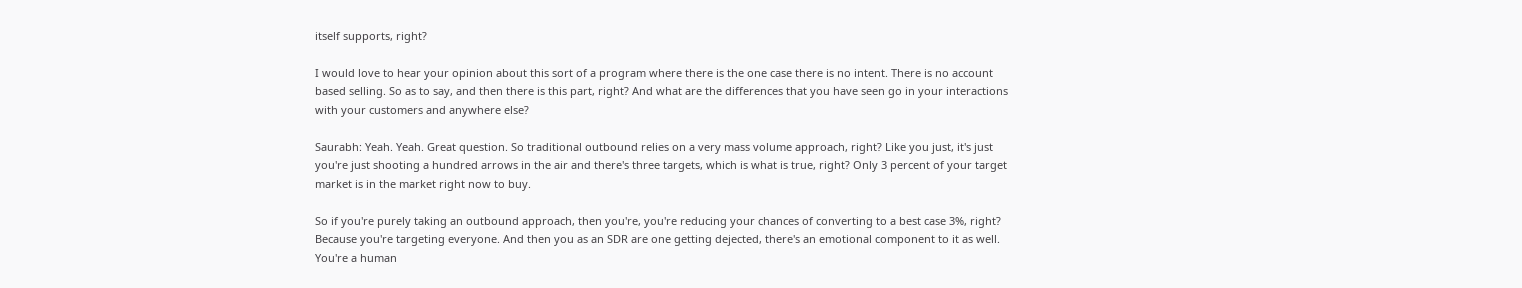itself supports, right?

I would love to hear your opinion about this sort of a program where there is the one case there is no intent. There is no account based selling. So as to say, and then there is this part, right? And what are the differences that you have seen go in your interactions with your customers and anywhere else?

Saurabh: Yeah. Yeah. Great question. So traditional outbound relies on a very mass volume approach, right? Like you just, it's just you're just shooting a hundred arrows in the air and there's three targets, which is what is true, right? Only 3 percent of your target market is in the market right now to buy.

So if you're purely taking an outbound approach, then you're, you're reducing your chances of converting to a best case 3%, right? Because you're targeting everyone. And then you as an SDR are one getting dejected, there's an emotional component to it as well. You're a human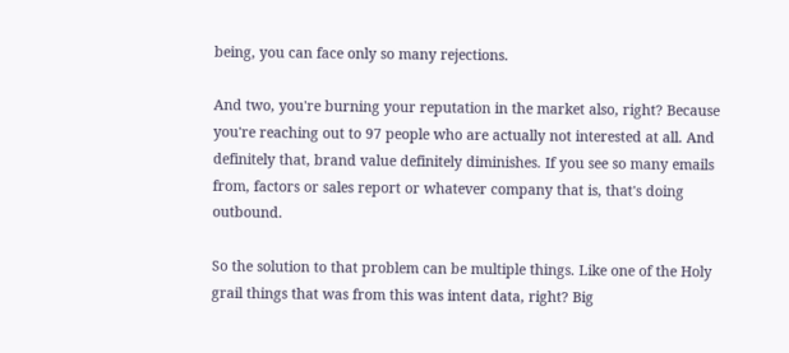being, you can face only so many rejections.

And two, you're burning your reputation in the market also, right? Because you're reaching out to 97 people who are actually not interested at all. And definitely that, brand value definitely diminishes. If you see so many emails from, factors or sales report or whatever company that is, that's doing outbound.

So the solution to that problem can be multiple things. Like one of the Holy grail things that was from this was intent data, right? Big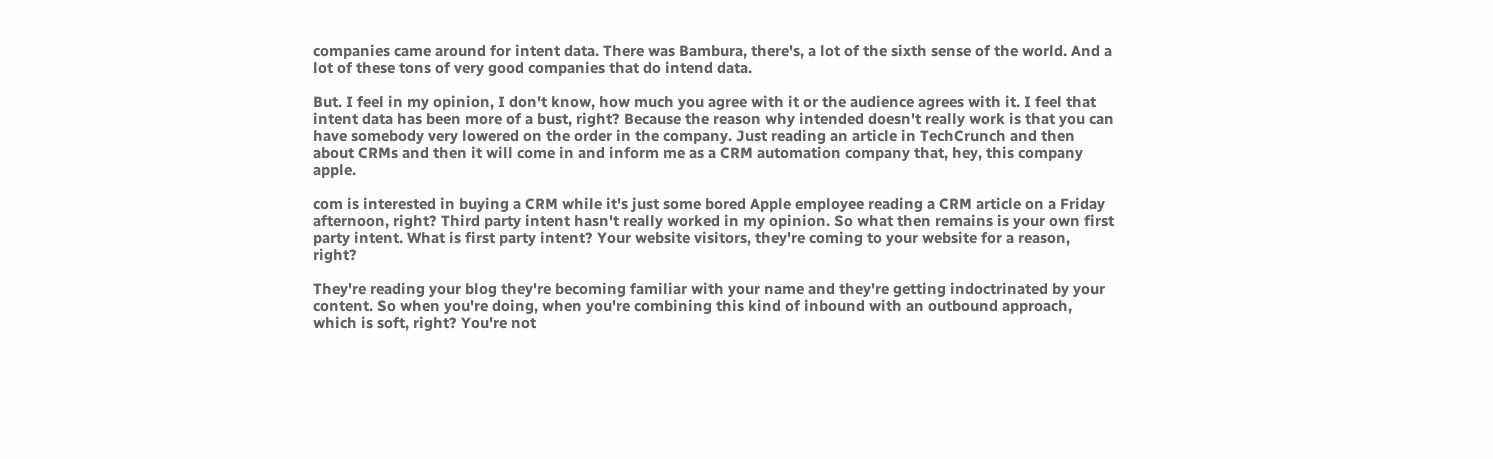companies came around for intent data. There was Bambura, there's, a lot of the sixth sense of the world. And a lot of these tons of very good companies that do intend data.

But. I feel in my opinion, I don't know, how much you agree with it or the audience agrees with it. I feel that intent data has been more of a bust, right? Because the reason why intended doesn't really work is that you can have somebody very lowered on the order in the company. Just reading an article in TechCrunch and then about CRMs and then it will come in and inform me as a CRM automation company that, hey, this company apple.

com is interested in buying a CRM while it's just some bored Apple employee reading a CRM article on a Friday afternoon, right? Third party intent hasn't really worked in my opinion. So what then remains is your own first party intent. What is first party intent? Your website visitors, they're coming to your website for a reason, right?

They're reading your blog they're becoming familiar with your name and they're getting indoctrinated by your content. So when you're doing, when you're combining this kind of inbound with an outbound approach, which is soft, right? You're not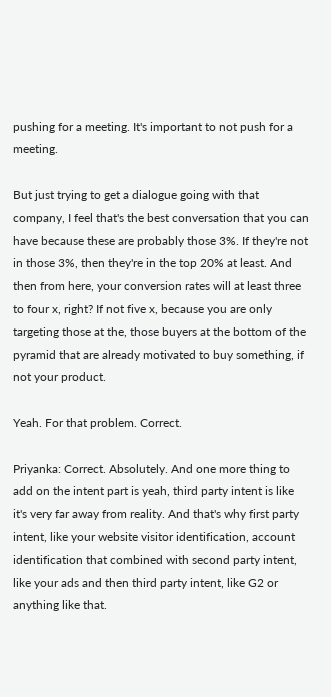pushing for a meeting. It's important to not push for a meeting.

But just trying to get a dialogue going with that company, I feel that's the best conversation that you can have because these are probably those 3%. If they're not in those 3%, then they're in the top 20% at least. And then from here, your conversion rates will at least three to four x, right? If not five x, because you are only targeting those at the, those buyers at the bottom of the pyramid that are already motivated to buy something, if not your product.

Yeah. For that problem. Correct.

Priyanka: Correct. Absolutely. And one more thing to add on the intent part is yeah, third party intent is like it's very far away from reality. And that's why first party intent, like your website visitor identification, account identification that combined with second party intent, like your ads and then third party intent, like G2 or anything like that.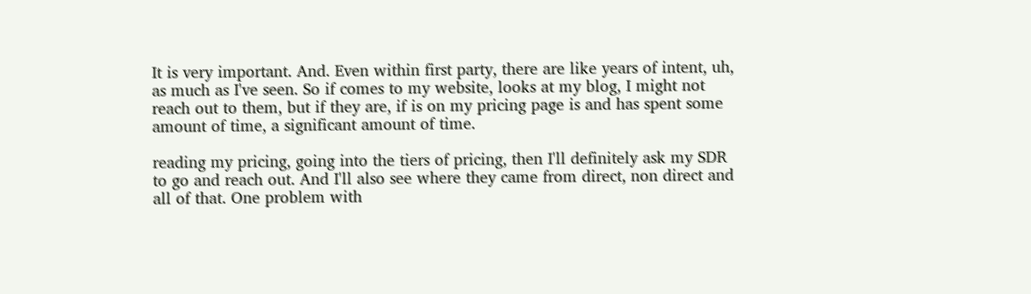It is very important. And. Even within first party, there are like years of intent, uh, as much as I've seen. So if comes to my website, looks at my blog, I might not reach out to them, but if they are, if is on my pricing page is and has spent some amount of time, a significant amount of time.

reading my pricing, going into the tiers of pricing, then I'll definitely ask my SDR to go and reach out. And I'll also see where they came from direct, non direct and all of that. One problem with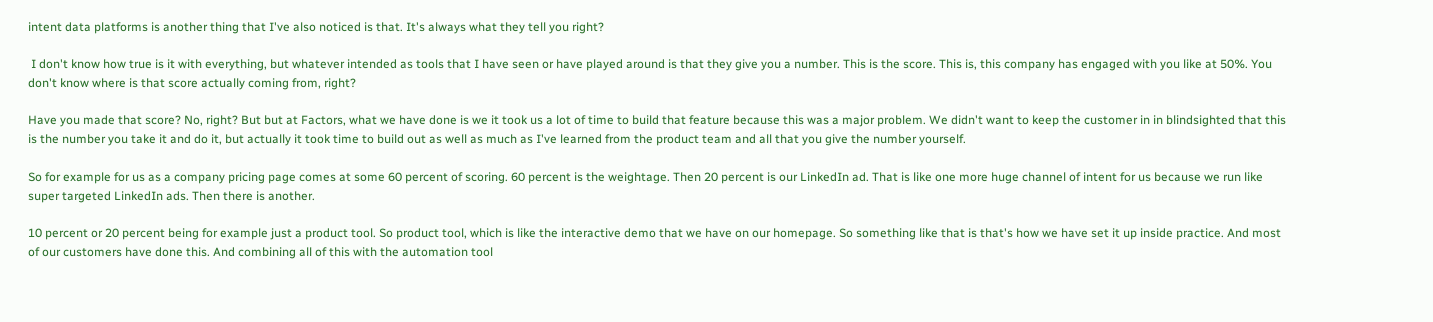intent data platforms is another thing that I've also noticed is that. It's always what they tell you right?

 I don't know how true is it with everything, but whatever intended as tools that I have seen or have played around is that they give you a number. This is the score. This is, this company has engaged with you like at 50%. You don't know where is that score actually coming from, right?

Have you made that score? No, right? But but at Factors, what we have done is we it took us a lot of time to build that feature because this was a major problem. We didn't want to keep the customer in in blindsighted that this is the number you take it and do it, but actually it took time to build out as well as much as I've learned from the product team and all that you give the number yourself.

So for example for us as a company pricing page comes at some 60 percent of scoring. 60 percent is the weightage. Then 20 percent is our LinkedIn ad. That is like one more huge channel of intent for us because we run like super targeted LinkedIn ads. Then there is another.

10 percent or 20 percent being for example just a product tool. So product tool, which is like the interactive demo that we have on our homepage. So something like that is that's how we have set it up inside practice. And most of our customers have done this. And combining all of this with the automation tool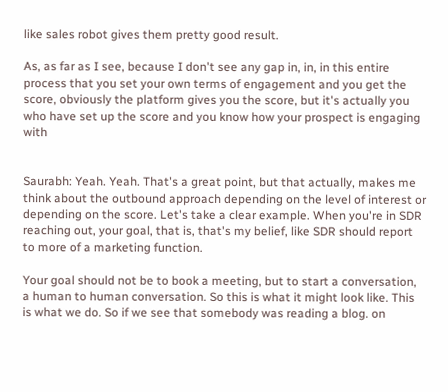like sales robot gives them pretty good result.

As, as far as I see, because I don't see any gap in, in, in this entire process that you set your own terms of engagement and you get the score, obviously the platform gives you the score, but it's actually you who have set up the score and you know how your prospect is engaging with


Saurabh: Yeah. Yeah. That's a great point, but that actually, makes me think about the outbound approach depending on the level of interest or depending on the score. Let's take a clear example. When you're in SDR reaching out, your goal, that is, that's my belief, like SDR should report to more of a marketing function.

Your goal should not be to book a meeting, but to start a conversation, a human to human conversation. So this is what it might look like. This is what we do. So if we see that somebody was reading a blog. on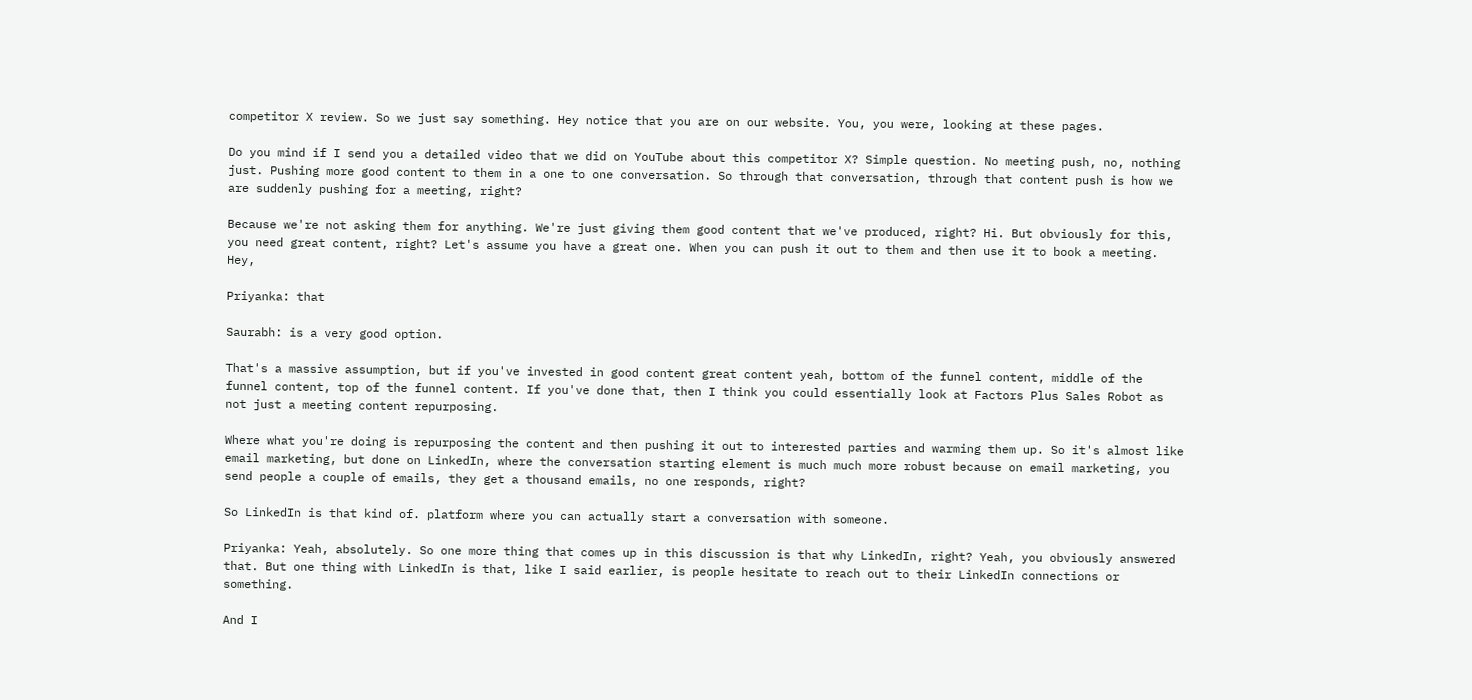competitor X review. So we just say something. Hey notice that you are on our website. You, you were, looking at these pages.

Do you mind if I send you a detailed video that we did on YouTube about this competitor X? Simple question. No meeting push, no, nothing just. Pushing more good content to them in a one to one conversation. So through that conversation, through that content push is how we are suddenly pushing for a meeting, right?

Because we're not asking them for anything. We're just giving them good content that we've produced, right? Hi. But obviously for this, you need great content, right? Let's assume you have a great one. When you can push it out to them and then use it to book a meeting. Hey,

Priyanka: that

Saurabh: is a very good option.

That's a massive assumption, but if you've invested in good content great content yeah, bottom of the funnel content, middle of the funnel content, top of the funnel content. If you've done that, then I think you could essentially look at Factors Plus Sales Robot as not just a meeting content repurposing.

Where what you're doing is repurposing the content and then pushing it out to interested parties and warming them up. So it's almost like email marketing, but done on LinkedIn, where the conversation starting element is much much more robust because on email marketing, you send people a couple of emails, they get a thousand emails, no one responds, right?

So LinkedIn is that kind of. platform where you can actually start a conversation with someone.

Priyanka: Yeah, absolutely. So one more thing that comes up in this discussion is that why LinkedIn, right? Yeah, you obviously answered that. But one thing with LinkedIn is that, like I said earlier, is people hesitate to reach out to their LinkedIn connections or something.

And I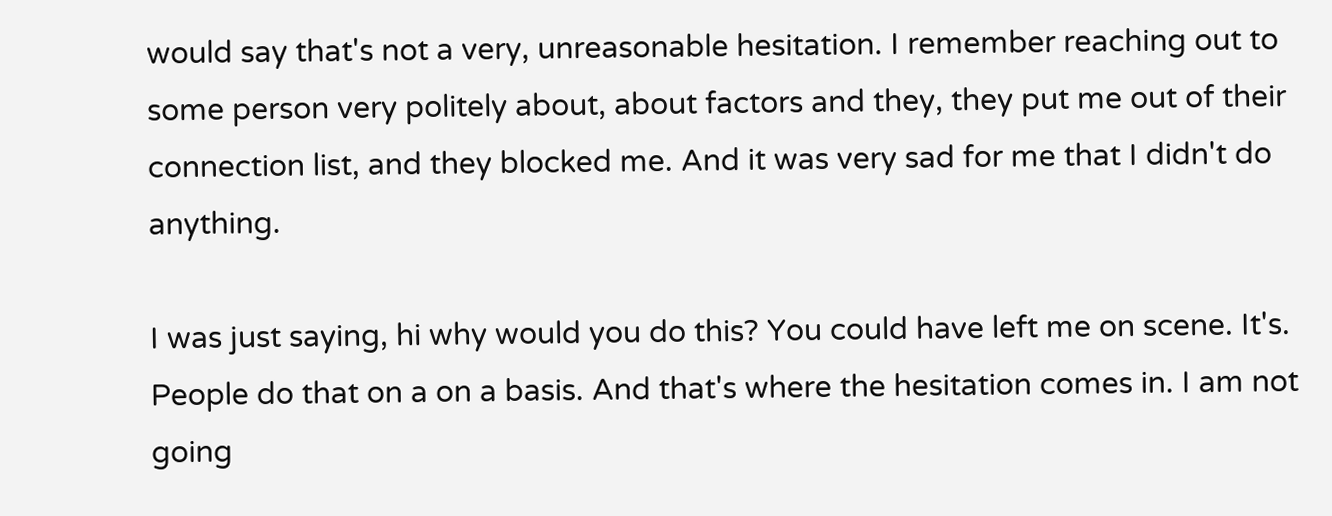would say that's not a very, unreasonable hesitation. I remember reaching out to some person very politely about, about factors and they, they put me out of their connection list, and they blocked me. And it was very sad for me that I didn't do anything.

I was just saying, hi why would you do this? You could have left me on scene. It's. People do that on a on a basis. And that's where the hesitation comes in. I am not going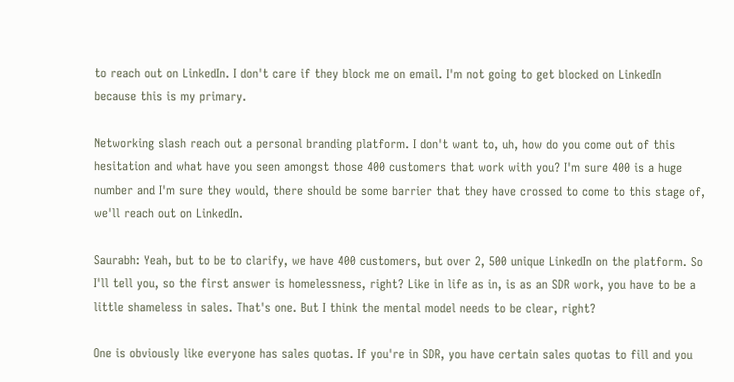to reach out on LinkedIn. I don't care if they block me on email. I'm not going to get blocked on LinkedIn because this is my primary.

Networking slash reach out a personal branding platform. I don't want to, uh, how do you come out of this hesitation and what have you seen amongst those 400 customers that work with you? I'm sure 400 is a huge number and I'm sure they would, there should be some barrier that they have crossed to come to this stage of, we'll reach out on LinkedIn.

Saurabh: Yeah, but to be to clarify, we have 400 customers, but over 2, 500 unique LinkedIn on the platform. So I'll tell you, so the first answer is homelessness, right? Like in life as in, is as an SDR work, you have to be a little shameless in sales. That's one. But I think the mental model needs to be clear, right?

One is obviously like everyone has sales quotas. If you're in SDR, you have certain sales quotas to fill and you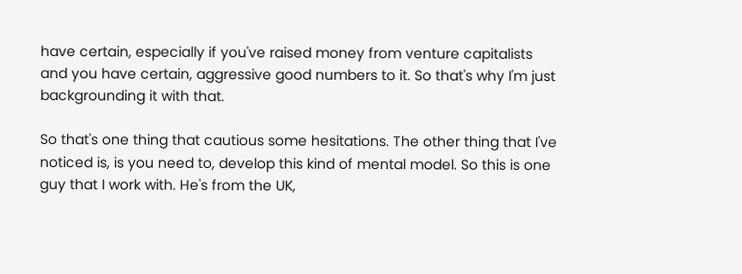have certain, especially if you've raised money from venture capitalists and you have certain, aggressive good numbers to it. So that's why I'm just backgrounding it with that.

So that's one thing that cautious some hesitations. The other thing that I've noticed is, is you need to, develop this kind of mental model. So this is one guy that I work with. He's from the UK,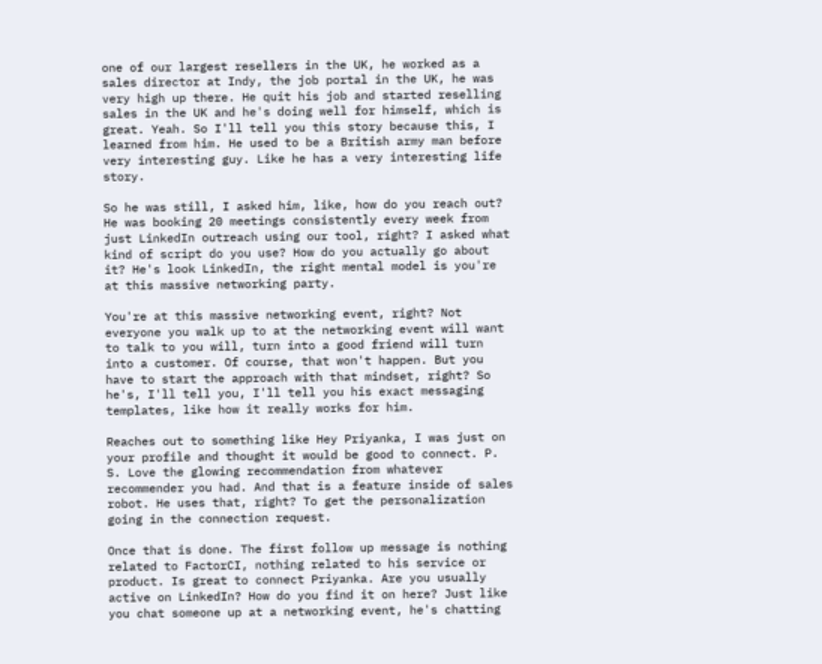one of our largest resellers in the UK, he worked as a sales director at Indy, the job portal in the UK, he was very high up there. He quit his job and started reselling sales in the UK and he's doing well for himself, which is great. Yeah. So I'll tell you this story because this, I learned from him. He used to be a British army man before very interesting guy. Like he has a very interesting life story.

So he was still, I asked him, like, how do you reach out? He was booking 20 meetings consistently every week from just LinkedIn outreach using our tool, right? I asked what kind of script do you use? How do you actually go about it? He's look LinkedIn, the right mental model is you're at this massive networking party.

You're at this massive networking event, right? Not everyone you walk up to at the networking event will want to talk to you will, turn into a good friend will turn into a customer. Of course, that won't happen. But you have to start the approach with that mindset, right? So he's, I'll tell you, I'll tell you his exact messaging templates, like how it really works for him.

Reaches out to something like Hey Priyanka, I was just on your profile and thought it would be good to connect. P. S. Love the glowing recommendation from whatever recommender you had. And that is a feature inside of sales robot. He uses that, right? To get the personalization going in the connection request.

Once that is done. The first follow up message is nothing related to FactorCI, nothing related to his service or product. Is great to connect Priyanka. Are you usually active on LinkedIn? How do you find it on here? Just like you chat someone up at a networking event, he's chatting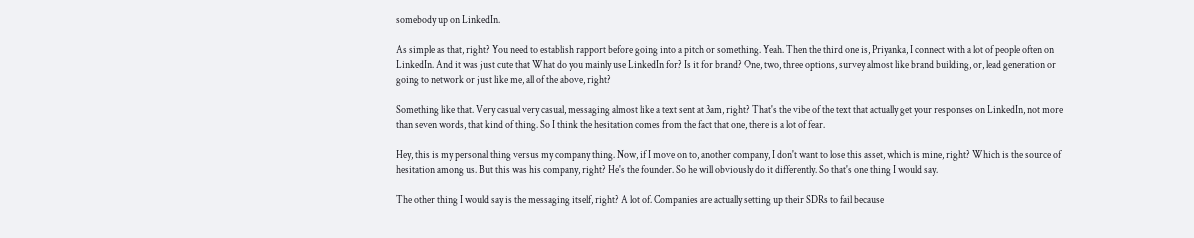somebody up on LinkedIn.

As simple as that, right? You need to establish rapport before going into a pitch or something. Yeah. Then the third one is, Priyanka, I connect with a lot of people often on LinkedIn. And it was just cute that What do you mainly use LinkedIn for? Is it for brand? One, two, three options, survey almost like brand building, or, lead generation or going to network or just like me, all of the above, right?

Something like that. Very casual very casual, messaging almost like a text sent at 3am, right? That's the vibe of the text that actually get your responses on LinkedIn, not more than seven words, that kind of thing. So I think the hesitation comes from the fact that one, there is a lot of fear.

Hey, this is my personal thing versus my company thing. Now, if I move on to, another company, I don't want to lose this asset, which is mine, right? Which is the source of hesitation among us. But this was his company, right? He's the founder. So he will obviously do it differently. So that's one thing I would say.

The other thing I would say is the messaging itself, right? A lot of. Companies are actually setting up their SDRs to fail because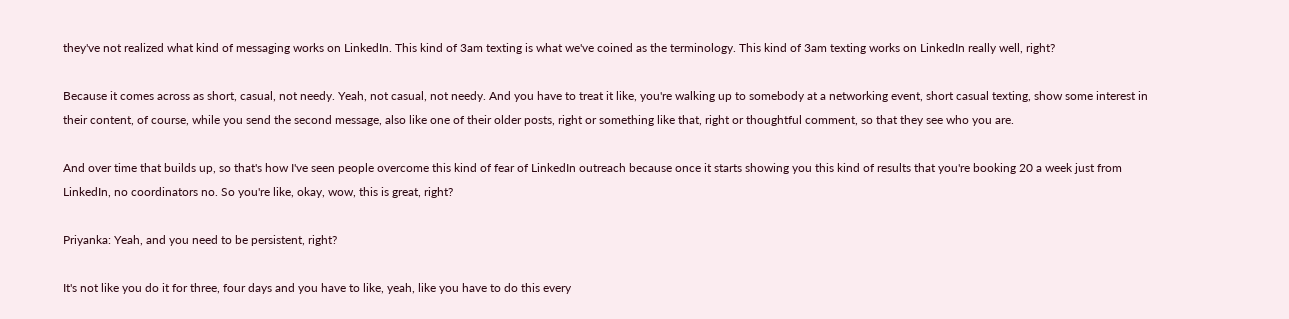they've not realized what kind of messaging works on LinkedIn. This kind of 3am texting is what we've coined as the terminology. This kind of 3am texting works on LinkedIn really well, right?

Because it comes across as short, casual, not needy. Yeah, not casual, not needy. And you have to treat it like, you're walking up to somebody at a networking event, short casual texting, show some interest in their content, of course, while you send the second message, also like one of their older posts, right or something like that, right or thoughtful comment, so that they see who you are.

And over time that builds up, so that's how I've seen people overcome this kind of fear of LinkedIn outreach because once it starts showing you this kind of results that you're booking 20 a week just from LinkedIn, no coordinators no. So you're like, okay, wow, this is great, right?

Priyanka: Yeah, and you need to be persistent, right?

It's not like you do it for three, four days and you have to like, yeah, like you have to do this every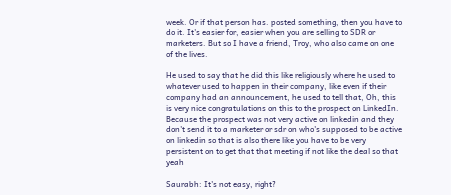week. Or if that person has. posted something, then you have to do it. It's easier for, easier when you are selling to SDR or marketers. But so I have a friend, Troy, who also came on one of the lives.

He used to say that he did this like religiously where he used to whatever used to happen in their company, like even if their company had an announcement, he used to tell that, Oh, this is very nice congratulations on this to the prospect on LinkedIn. Because the prospect was not very active on linkedin and they don't send it to a marketer or sdr on who's supposed to be active on linkedin so that is also there like you have to be very persistent on to get that that meeting if not like the deal so that yeah

Saurabh: It's not easy, right?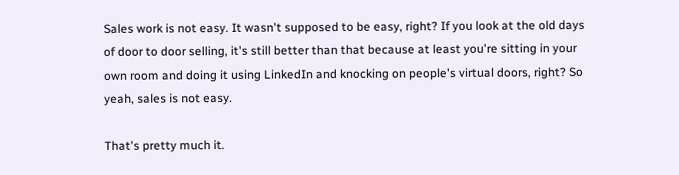Sales work is not easy. It wasn't supposed to be easy, right? If you look at the old days of door to door selling, it's still better than that because at least you're sitting in your own room and doing it using LinkedIn and knocking on people's virtual doors, right? So yeah, sales is not easy.

That's pretty much it.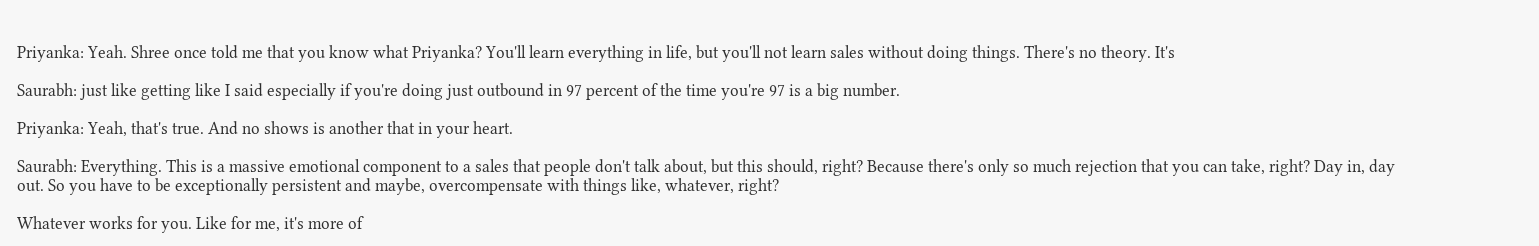Priyanka: Yeah. Shree once told me that you know what Priyanka? You'll learn everything in life, but you'll not learn sales without doing things. There's no theory. It's

Saurabh: just like getting like I said especially if you're doing just outbound in 97 percent of the time you're 97 is a big number.

Priyanka: Yeah, that's true. And no shows is another that in your heart.

Saurabh: Everything. This is a massive emotional component to a sales that people don't talk about, but this should, right? Because there's only so much rejection that you can take, right? Day in, day out. So you have to be exceptionally persistent and maybe, overcompensate with things like, whatever, right?

Whatever works for you. Like for me, it's more of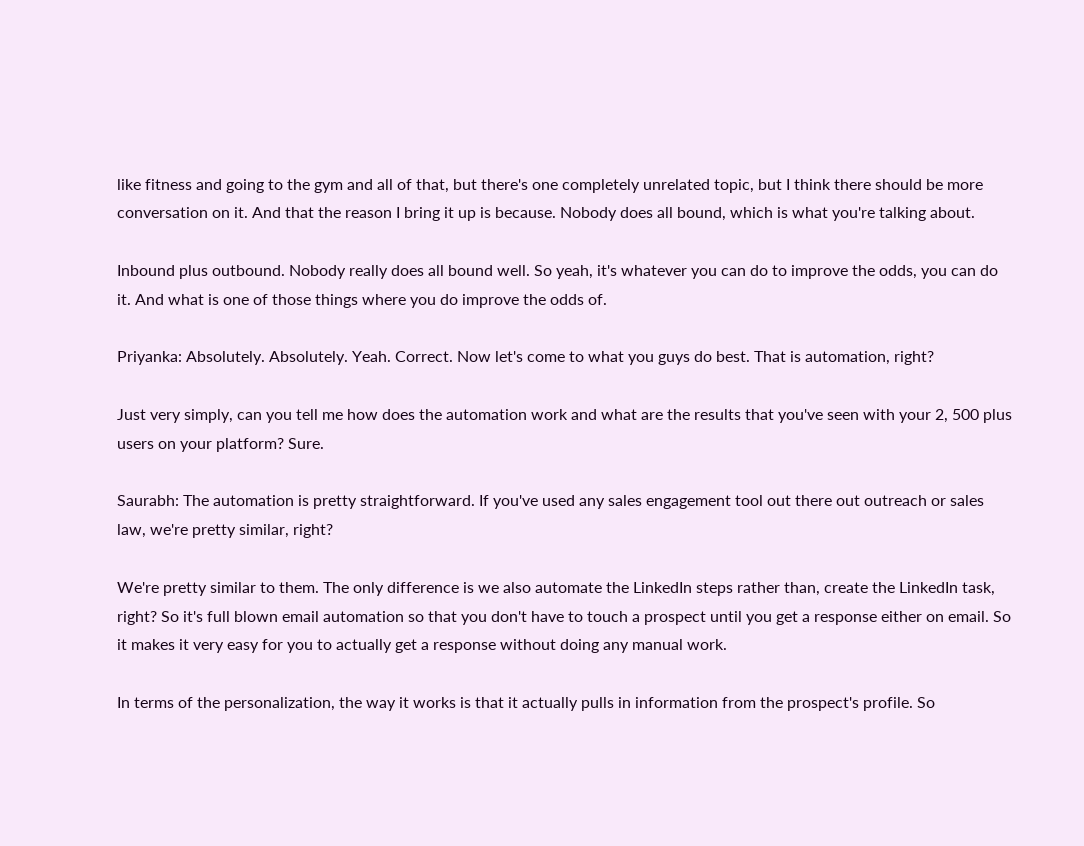like fitness and going to the gym and all of that, but there's one completely unrelated topic, but I think there should be more conversation on it. And that the reason I bring it up is because. Nobody does all bound, which is what you're talking about.

Inbound plus outbound. Nobody really does all bound well. So yeah, it's whatever you can do to improve the odds, you can do it. And what is one of those things where you do improve the odds of.

Priyanka: Absolutely. Absolutely. Yeah. Correct. Now let's come to what you guys do best. That is automation, right?

Just very simply, can you tell me how does the automation work and what are the results that you've seen with your 2, 500 plus users on your platform? Sure.

Saurabh: The automation is pretty straightforward. If you've used any sales engagement tool out there out outreach or sales law, we're pretty similar, right?

We're pretty similar to them. The only difference is we also automate the LinkedIn steps rather than, create the LinkedIn task, right? So it's full blown email automation so that you don't have to touch a prospect until you get a response either on email. So it makes it very easy for you to actually get a response without doing any manual work.

In terms of the personalization, the way it works is that it actually pulls in information from the prospect's profile. So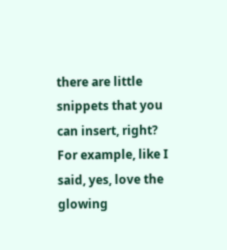there are little snippets that you can insert, right? For example, like I said, yes, love the glowing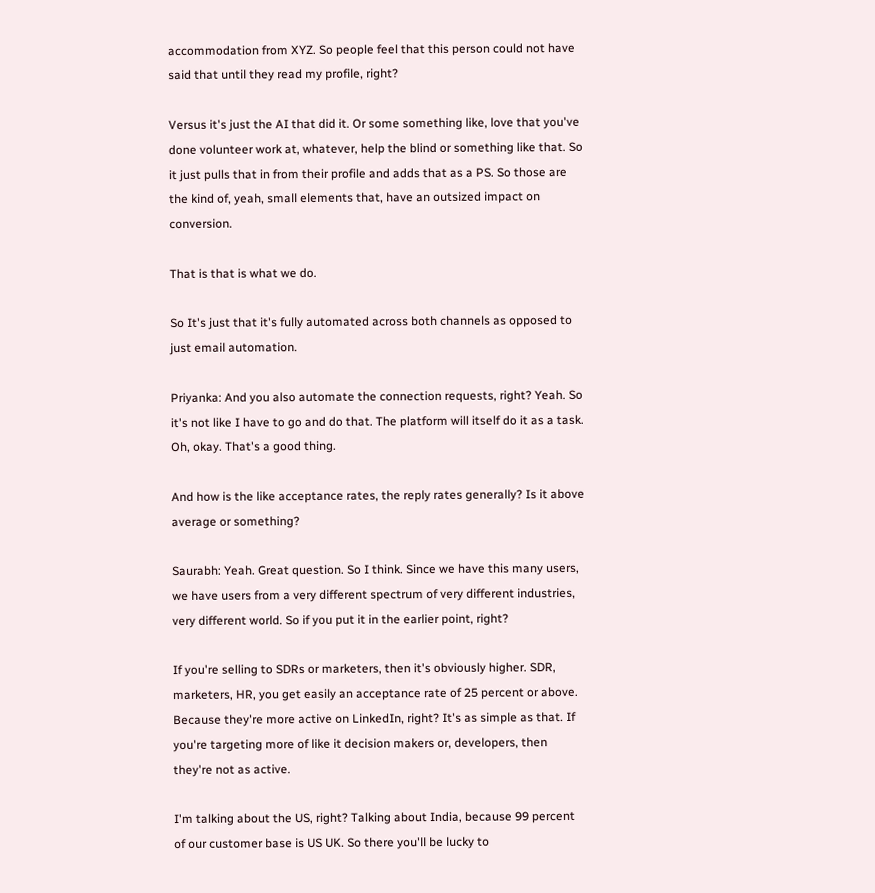accommodation from XYZ. So people feel that this person could not have said that until they read my profile, right?

Versus it's just the AI that did it. Or some something like, love that you've done volunteer work at, whatever, help the blind or something like that. So it just pulls that in from their profile and adds that as a PS. So those are the kind of, yeah, small elements that, have an outsized impact on conversion.

That is that is what we do.

So It's just that it's fully automated across both channels as opposed to just email automation.

Priyanka: And you also automate the connection requests, right? Yeah. So it's not like I have to go and do that. The platform will itself do it as a task. Oh, okay. That's a good thing.

And how is the like acceptance rates, the reply rates generally? Is it above average or something?

Saurabh: Yeah. Great question. So I think. Since we have this many users, we have users from a very different spectrum of very different industries, very different world. So if you put it in the earlier point, right?

If you're selling to SDRs or marketers, then it's obviously higher. SDR, marketers, HR, you get easily an acceptance rate of 25 percent or above. Because they're more active on LinkedIn, right? It's as simple as that. If you're targeting more of like it decision makers or, developers, then they're not as active.

I'm talking about the US, right? Talking about India, because 99 percent of our customer base is US UK. So there you'll be lucky to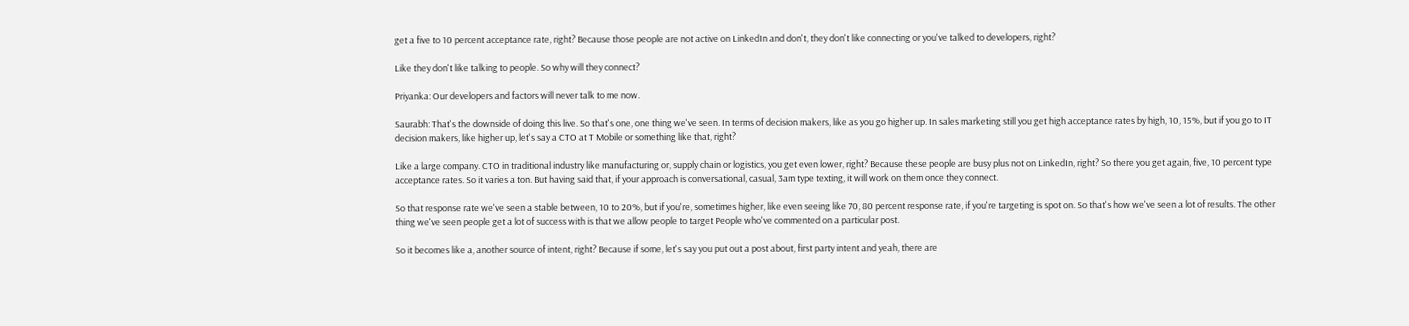get a five to 10 percent acceptance rate, right? Because those people are not active on LinkedIn and don't, they don't like connecting or you've talked to developers, right?

Like they don't like talking to people. So why will they connect?

Priyanka: Our developers and factors will never talk to me now.

Saurabh: That's the downside of doing this live. So that's one, one thing we've seen. In terms of decision makers, like as you go higher up. In sales marketing still you get high acceptance rates by high, 10, 15%, but if you go to IT decision makers, like higher up, let's say a CTO at T Mobile or something like that, right?

Like a large company. CTO in traditional industry like manufacturing or, supply chain or logistics, you get even lower, right? Because these people are busy plus not on LinkedIn, right? So there you get again, five, 10 percent type acceptance rates. So it varies a ton. But having said that, if your approach is conversational, casual, 3am type texting, it will work on them once they connect.

So that response rate we've seen a stable between, 10 to 20%, but if you're, sometimes higher, like even seeing like 70, 80 percent response rate, if you're targeting is spot on. So that's how we've seen a lot of results. The other thing we've seen people get a lot of success with is that we allow people to target People who've commented on a particular post.

So it becomes like a, another source of intent, right? Because if some, let's say you put out a post about, first party intent and yeah, there are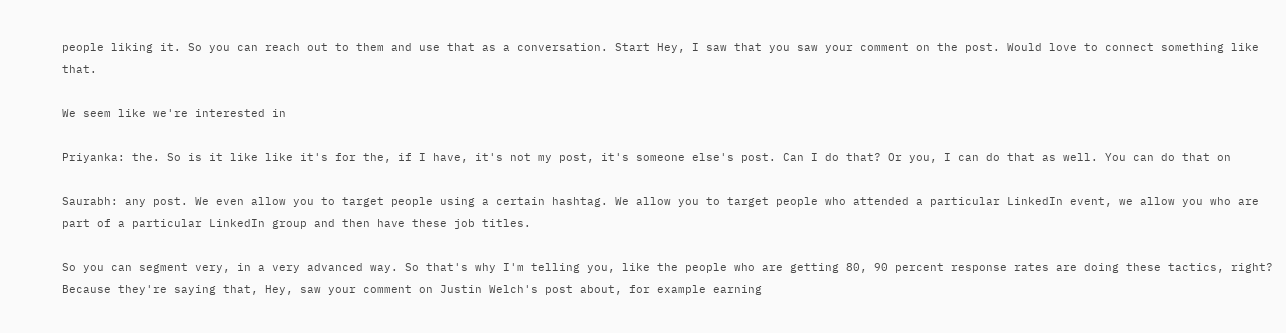people liking it. So you can reach out to them and use that as a conversation. Start Hey, I saw that you saw your comment on the post. Would love to connect something like that.

We seem like we're interested in

Priyanka: the. So is it like like it's for the, if I have, it's not my post, it's someone else's post. Can I do that? Or you, I can do that as well. You can do that on

Saurabh: any post. We even allow you to target people using a certain hashtag. We allow you to target people who attended a particular LinkedIn event, we allow you who are part of a particular LinkedIn group and then have these job titles.

So you can segment very, in a very advanced way. So that's why I'm telling you, like the people who are getting 80, 90 percent response rates are doing these tactics, right? Because they're saying that, Hey, saw your comment on Justin Welch's post about, for example earning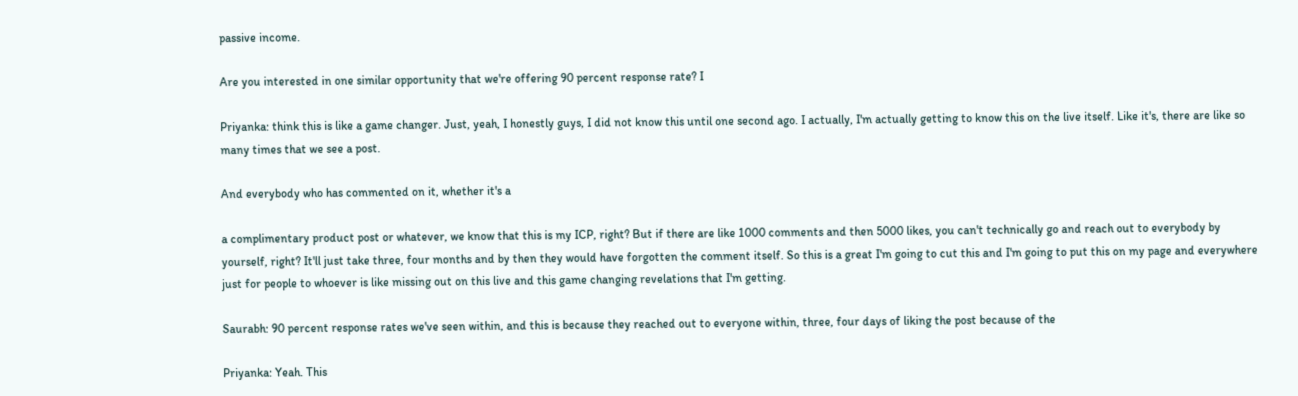passive income.

Are you interested in one similar opportunity that we're offering 90 percent response rate? I

Priyanka: think this is like a game changer. Just, yeah, I honestly guys, I did not know this until one second ago. I actually, I'm actually getting to know this on the live itself. Like it's, there are like so many times that we see a post.

And everybody who has commented on it, whether it's a

a complimentary product post or whatever, we know that this is my ICP, right? But if there are like 1000 comments and then 5000 likes, you can't technically go and reach out to everybody by yourself, right? It'll just take three, four months and by then they would have forgotten the comment itself. So this is a great I'm going to cut this and I'm going to put this on my page and everywhere just for people to whoever is like missing out on this live and this game changing revelations that I'm getting.

Saurabh: 90 percent response rates we've seen within, and this is because they reached out to everyone within, three, four days of liking the post because of the

Priyanka: Yeah. This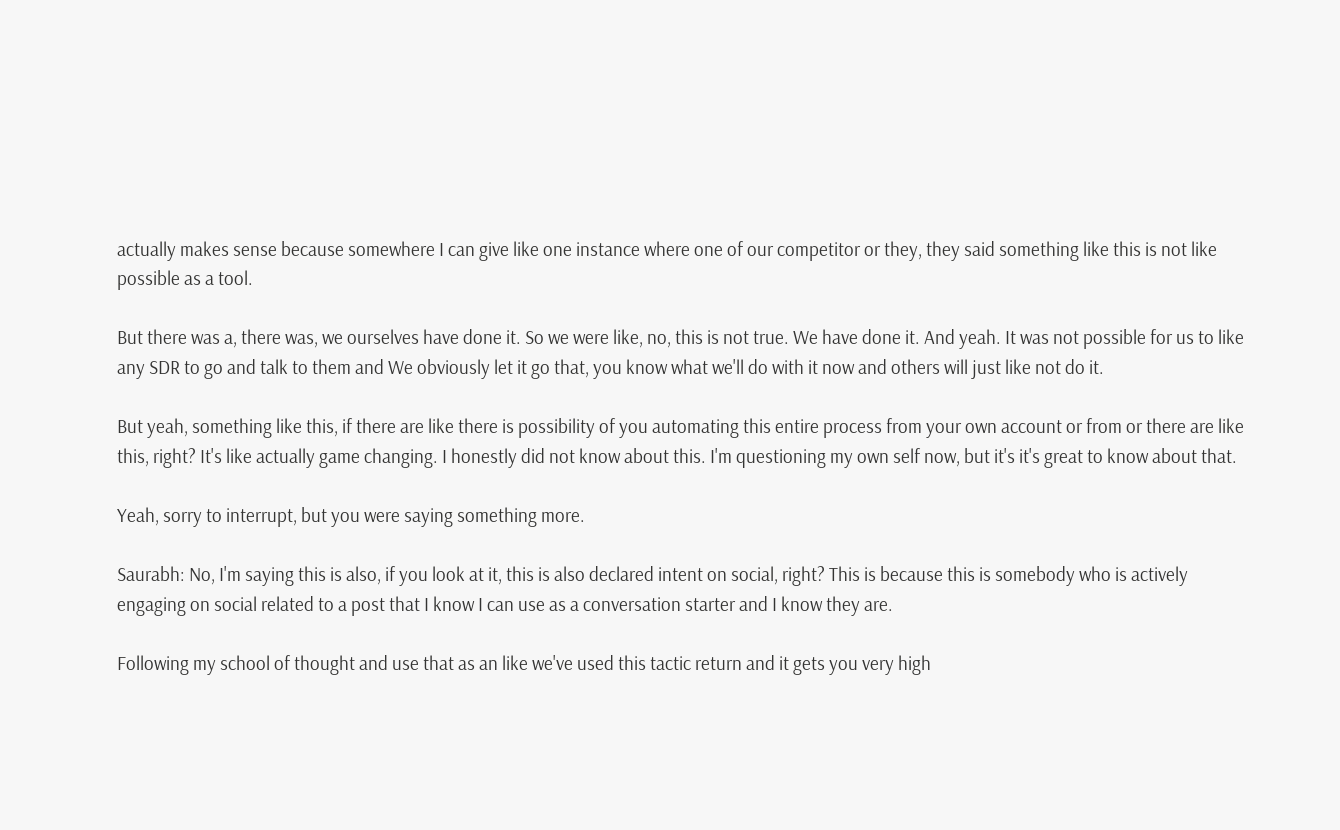actually makes sense because somewhere I can give like one instance where one of our competitor or they, they said something like this is not like possible as a tool.

But there was a, there was, we ourselves have done it. So we were like, no, this is not true. We have done it. And yeah. It was not possible for us to like any SDR to go and talk to them and We obviously let it go that, you know what we'll do with it now and others will just like not do it.

But yeah, something like this, if there are like there is possibility of you automating this entire process from your own account or from or there are like this, right? It's like actually game changing. I honestly did not know about this. I'm questioning my own self now, but it's it's great to know about that.

Yeah, sorry to interrupt, but you were saying something more.

Saurabh: No, I'm saying this is also, if you look at it, this is also declared intent on social, right? This is because this is somebody who is actively engaging on social related to a post that I know I can use as a conversation starter and I know they are.

Following my school of thought and use that as an like we've used this tactic return and it gets you very high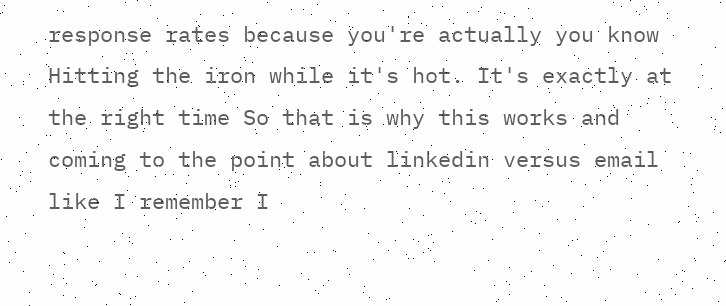response rates because you're actually you know Hitting the iron while it's hot. It's exactly at the right time So that is why this works and coming to the point about linkedin versus email like I remember I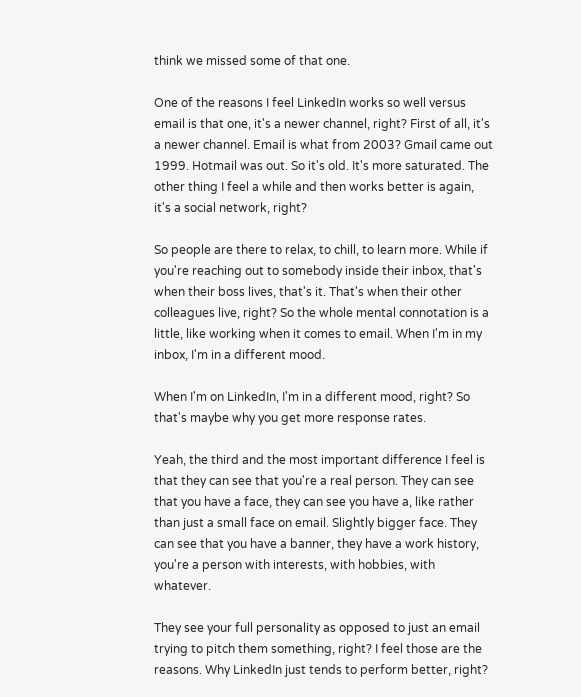think we missed some of that one.

One of the reasons I feel LinkedIn works so well versus email is that one, it's a newer channel, right? First of all, it's a newer channel. Email is what from 2003? Gmail came out 1999. Hotmail was out. So it's old. It's more saturated. The other thing I feel a while and then works better is again, it's a social network, right?

So people are there to relax, to chill, to learn more. While if you're reaching out to somebody inside their inbox, that's when their boss lives, that's it. That's when their other colleagues live, right? So the whole mental connotation is a little, like working when it comes to email. When I'm in my inbox, I'm in a different mood.

When I'm on LinkedIn, I'm in a different mood, right? So that's maybe why you get more response rates.

Yeah, the third and the most important difference I feel is that they can see that you're a real person. They can see that you have a face, they can see you have a, like rather than just a small face on email. Slightly bigger face. They can see that you have a banner, they have a work history, you're a person with interests, with hobbies, with whatever.

They see your full personality as opposed to just an email trying to pitch them something, right? I feel those are the reasons. Why LinkedIn just tends to perform better, right?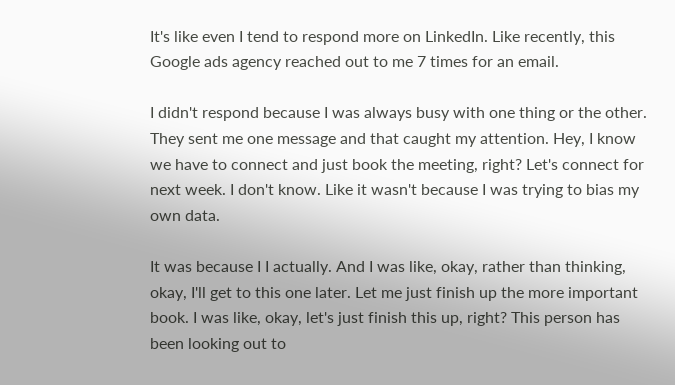It's like even I tend to respond more on LinkedIn. Like recently, this Google ads agency reached out to me 7 times for an email.

I didn't respond because I was always busy with one thing or the other. They sent me one message and that caught my attention. Hey, I know we have to connect and just book the meeting, right? Let's connect for next week. I don't know. Like it wasn't because I was trying to bias my own data.

It was because I I actually. And I was like, okay, rather than thinking, okay, I'll get to this one later. Let me just finish up the more important book. I was like, okay, let's just finish this up, right? This person has been looking out to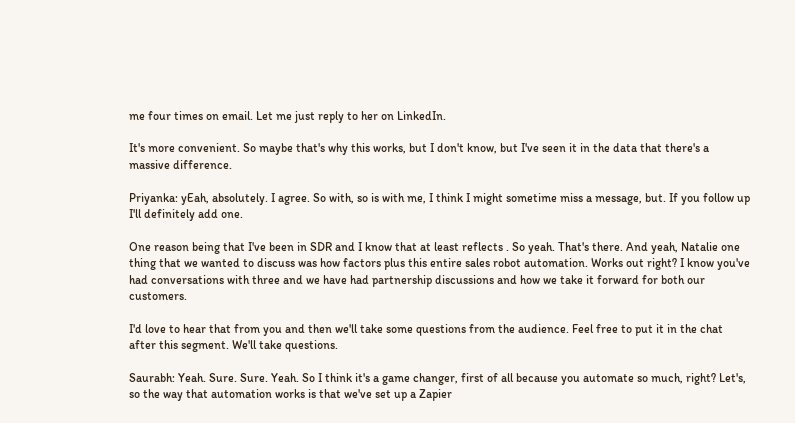me four times on email. Let me just reply to her on LinkedIn.

It's more convenient. So maybe that's why this works, but I don't know, but I've seen it in the data that there's a massive difference.

Priyanka: yEah, absolutely. I agree. So with, so is with me, I think I might sometime miss a message, but. If you follow up I'll definitely add one.

One reason being that I've been in SDR and I know that at least reflects . So yeah. That's there. And yeah, Natalie one thing that we wanted to discuss was how factors plus this entire sales robot automation. Works out right? I know you've had conversations with three and we have had partnership discussions and how we take it forward for both our customers.

I'd love to hear that from you and then we'll take some questions from the audience. Feel free to put it in the chat after this segment. We'll take questions.

Saurabh: Yeah. Sure. Sure. Yeah. So I think it's a game changer, first of all because you automate so much, right? Let's, so the way that automation works is that we've set up a Zapier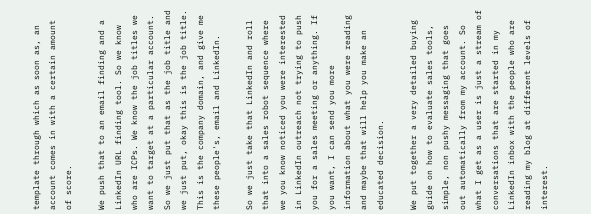template through which as soon as, an account comes in with a certain amount of score.

We push that to an email finding and a LinkedIn URL finding tool. So we know who are ICPs. We know the job titles we want to target at a particular account. So we just put that as the job title and we just put, okay this is the job title. This is the company domain, and give me these people's, email and LinkedIn.

So we just take that LinkedIn and roll that into a sales robot sequence where we you know noticed you were interested in LinkedIn outreach not trying to push you for a sales meeting or anything. If you want, I can send you more information about what you were reading and maybe that will help you make an educated decision.

We put together a very detailed buying guide on how to evaluate sales tools, simple, non pushy messaging that goes out automatically from my account. So what I get as a user is just a stream of conversations that are started in my LinkedIn inbox with the people who are reading my blog at different levels of interest.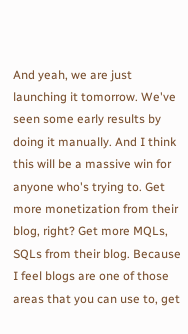And yeah, we are just launching it tomorrow. We've seen some early results by doing it manually. And I think this will be a massive win for anyone who's trying to. Get more monetization from their blog, right? Get more MQLs, SQLs from their blog. Because I feel blogs are one of those areas that you can use to, get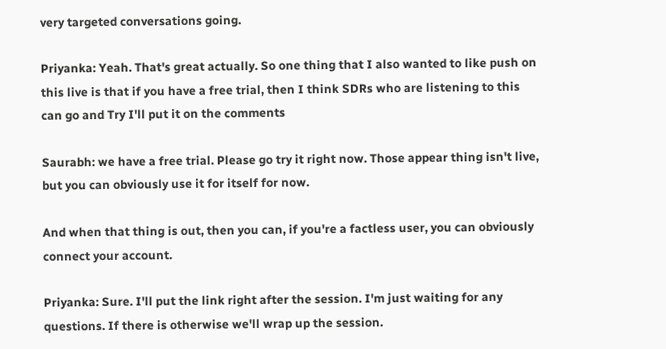very targeted conversations going.

Priyanka: Yeah. That's great actually. So one thing that I also wanted to like push on this live is that if you have a free trial, then I think SDRs who are listening to this can go and Try I'll put it on the comments

Saurabh: we have a free trial. Please go try it right now. Those appear thing isn't live, but you can obviously use it for itself for now.

And when that thing is out, then you can, if you're a factless user, you can obviously connect your account.

Priyanka: Sure. I'll put the link right after the session. I'm just waiting for any questions. If there is otherwise we'll wrap up the session.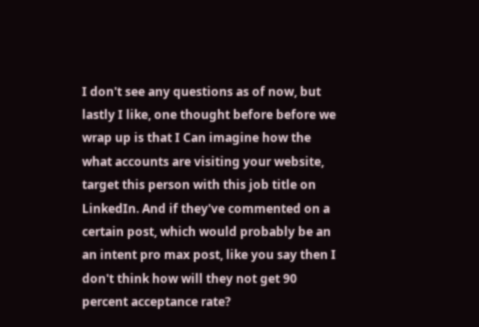I don't see any questions as of now, but lastly I like, one thought before before we wrap up is that I Can imagine how the what accounts are visiting your website, target this person with this job title on LinkedIn. And if they've commented on a certain post, which would probably be an an intent pro max post, like you say then I don't think how will they not get 90 percent acceptance rate?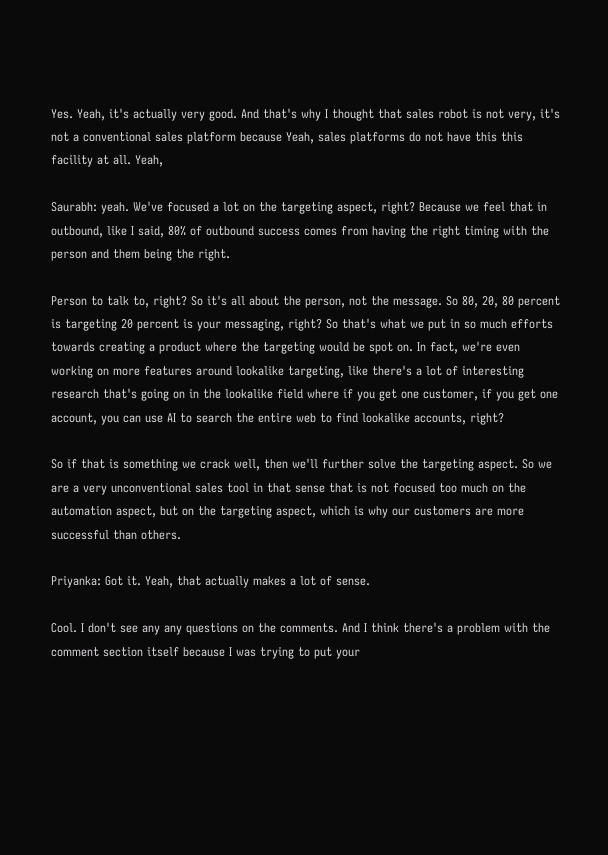Yes. Yeah, it's actually very good. And that's why I thought that sales robot is not very, it's not a conventional sales platform because Yeah, sales platforms do not have this this facility at all. Yeah,

Saurabh: yeah. We've focused a lot on the targeting aspect, right? Because we feel that in outbound, like I said, 80% of outbound success comes from having the right timing with the person and them being the right.

Person to talk to, right? So it's all about the person, not the message. So 80, 20, 80 percent is targeting 20 percent is your messaging, right? So that's what we put in so much efforts towards creating a product where the targeting would be spot on. In fact, we're even working on more features around lookalike targeting, like there's a lot of interesting research that's going on in the lookalike field where if you get one customer, if you get one account, you can use AI to search the entire web to find lookalike accounts, right?

So if that is something we crack well, then we'll further solve the targeting aspect. So we are a very unconventional sales tool in that sense that is not focused too much on the automation aspect, but on the targeting aspect, which is why our customers are more successful than others.

Priyanka: Got it. Yeah, that actually makes a lot of sense.

Cool. I don't see any any questions on the comments. And I think there's a problem with the comment section itself because I was trying to put your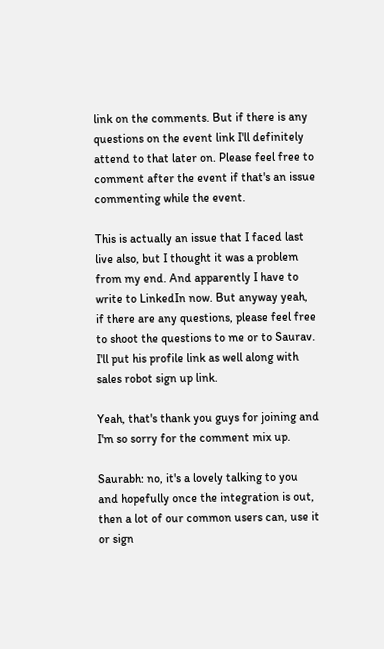link on the comments. But if there is any questions on the event link I'll definitely attend to that later on. Please feel free to comment after the event if that's an issue commenting while the event.

This is actually an issue that I faced last live also, but I thought it was a problem from my end. And apparently I have to write to LinkedIn now. But anyway yeah, if there are any questions, please feel free to shoot the questions to me or to Saurav. I'll put his profile link as well along with sales robot sign up link.

Yeah, that's thank you guys for joining and I'm so sorry for the comment mix up.

Saurabh: no, it's a lovely talking to you and hopefully once the integration is out, then a lot of our common users can, use it or sign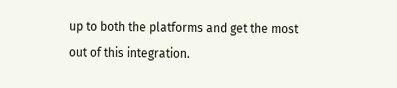up to both the platforms and get the most out of this integration.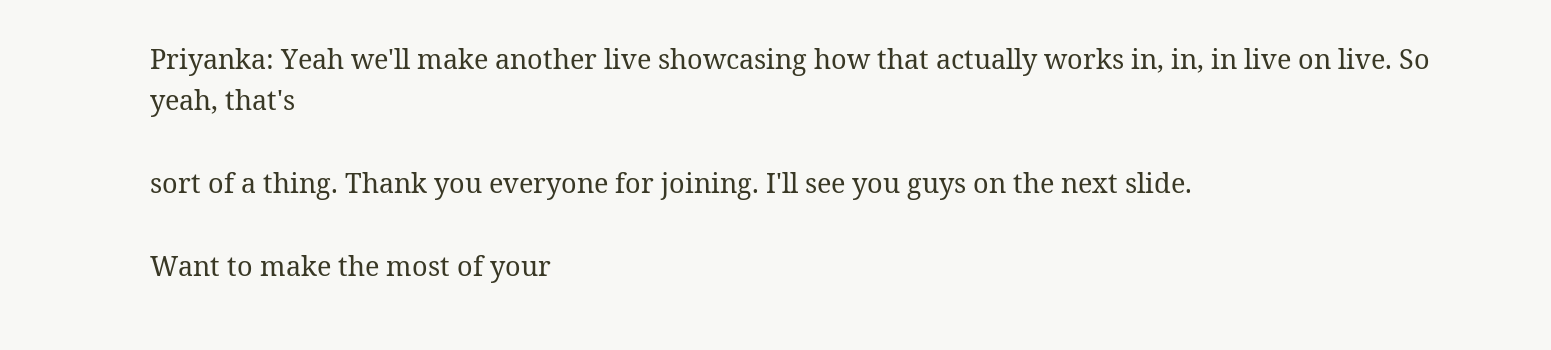Priyanka: Yeah we'll make another live showcasing how that actually works in, in, in live on live. So yeah, that's

sort of a thing. Thank you everyone for joining. I'll see you guys on the next slide.

Want to make the most of your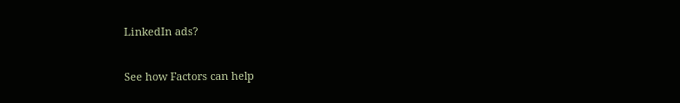LinkedIn ads?

See how Factors can help